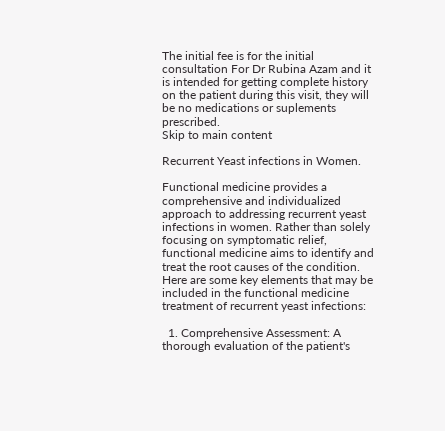The initial fee is for the initial consultation For Dr Rubina Azam and it is intended for getting complete history on the patient during this visit, they will be no medications or suplements prescribed.
Skip to main content

Recurrent Yeast infections in Women.

Functional medicine provides a comprehensive and individualized approach to addressing recurrent yeast infections in women. Rather than solely focusing on symptomatic relief, functional medicine aims to identify and treat the root causes of the condition. Here are some key elements that may be included in the functional medicine treatment of recurrent yeast infections:

  1. Comprehensive Assessment: A thorough evaluation of the patient's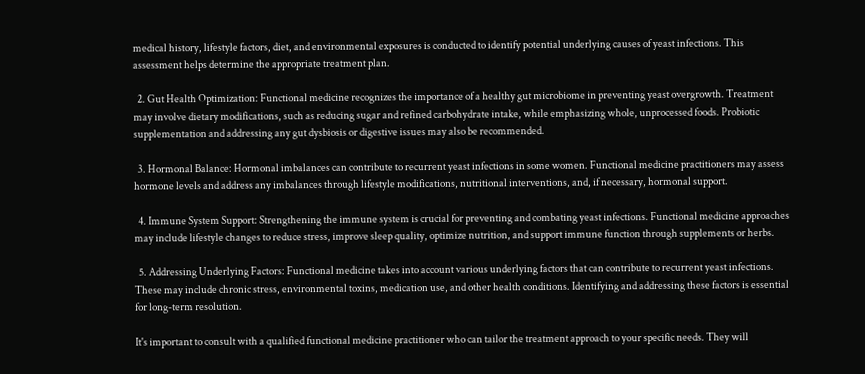medical history, lifestyle factors, diet, and environmental exposures is conducted to identify potential underlying causes of yeast infections. This assessment helps determine the appropriate treatment plan.

  2. Gut Health Optimization: Functional medicine recognizes the importance of a healthy gut microbiome in preventing yeast overgrowth. Treatment may involve dietary modifications, such as reducing sugar and refined carbohydrate intake, while emphasizing whole, unprocessed foods. Probiotic supplementation and addressing any gut dysbiosis or digestive issues may also be recommended.

  3. Hormonal Balance: Hormonal imbalances can contribute to recurrent yeast infections in some women. Functional medicine practitioners may assess hormone levels and address any imbalances through lifestyle modifications, nutritional interventions, and, if necessary, hormonal support.

  4. Immune System Support: Strengthening the immune system is crucial for preventing and combating yeast infections. Functional medicine approaches may include lifestyle changes to reduce stress, improve sleep quality, optimize nutrition, and support immune function through supplements or herbs.

  5. Addressing Underlying Factors: Functional medicine takes into account various underlying factors that can contribute to recurrent yeast infections. These may include chronic stress, environmental toxins, medication use, and other health conditions. Identifying and addressing these factors is essential for long-term resolution.

It's important to consult with a qualified functional medicine practitioner who can tailor the treatment approach to your specific needs. They will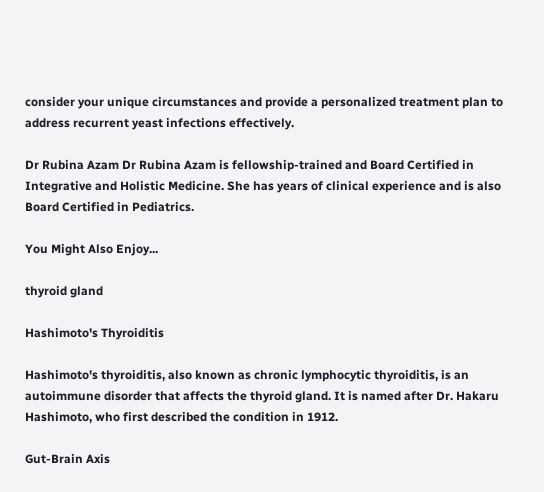consider your unique circumstances and provide a personalized treatment plan to address recurrent yeast infections effectively.

Dr Rubina Azam Dr Rubina Azam is fellowship-trained and Board Certified in Integrative and Holistic Medicine. She has years of clinical experience and is also Board Certified in Pediatrics.

You Might Also Enjoy...

thyroid gland

Hashimoto's Thyroiditis

Hashimoto's thyroiditis, also known as chronic lymphocytic thyroiditis, is an autoimmune disorder that affects the thyroid gland. It is named after Dr. Hakaru Hashimoto, who first described the condition in 1912.

Gut-Brain Axis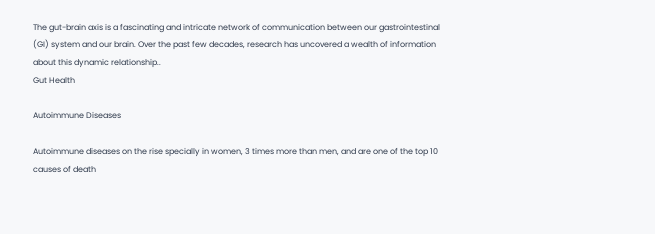The gut-brain axis is a fascinating and intricate network of communication between our gastrointestinal (GI) system and our brain. Over the past few decades, research has uncovered a wealth of information about this dynamic relationship..
Gut Health

Autoimmune Diseases

Autoimmune diseases on the rise specially in women, 3 times more than men, and are one of the top 10 causes of death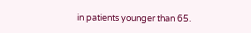in patients younger than 65.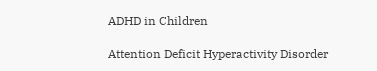ADHD in Children

Attention Deficit Hyperactivity Disorder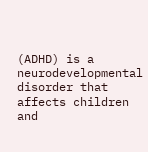(ADHD) is a neurodevelopmental disorder that affects children and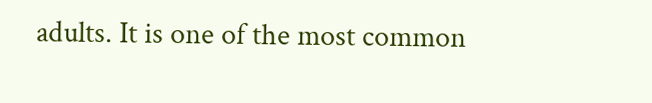adults. It is one of the most common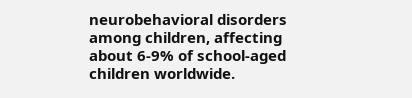neurobehavioral disorders among children, affecting about 6-9% of school-aged children worldwide.